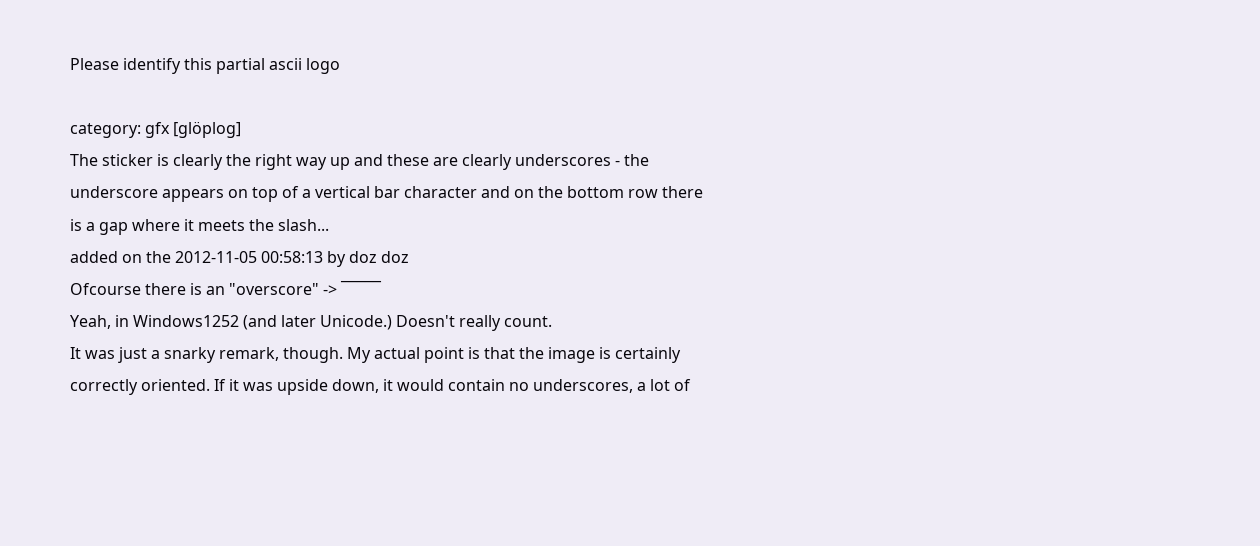Please identify this partial ascii logo

category: gfx [glöplog]
The sticker is clearly the right way up and these are clearly underscores - the underscore appears on top of a vertical bar character and on the bottom row there is a gap where it meets the slash...
added on the 2012-11-05 00:58:13 by doz doz
Ofcourse there is an "overscore" -> ¯¯¯¯¯
Yeah, in Windows1252 (and later Unicode.) Doesn't really count.
It was just a snarky remark, though. My actual point is that the image is certainly correctly oriented. If it was upside down, it would contain no underscores, a lot of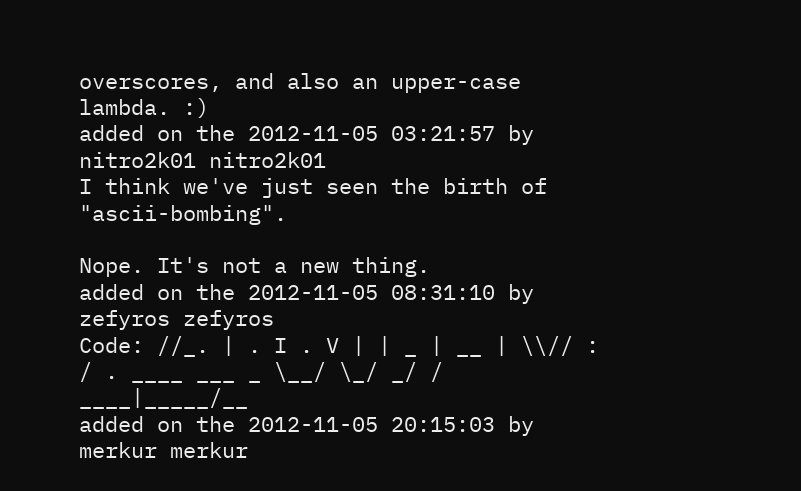overscores, and also an upper-case lambda. :)
added on the 2012-11-05 03:21:57 by nitro2k01 nitro2k01
I think we've just seen the birth of "ascii-bombing".

Nope. It's not a new thing.
added on the 2012-11-05 08:31:10 by zefyros zefyros
Code: //_. | . I . V | | _ | __ | \\// : / . ____ ___ _ \__/ \_/ _/ / ____|_____/__
added on the 2012-11-05 20:15:03 by merkur merkur